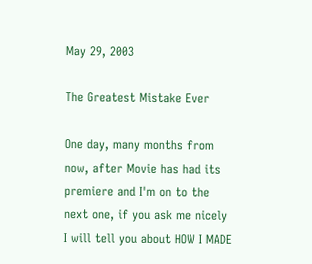May 29, 2003

The Greatest Mistake Ever

One day, many months from now, after Movie has had its premiere and I'm on to the next one, if you ask me nicely I will tell you about HOW I MADE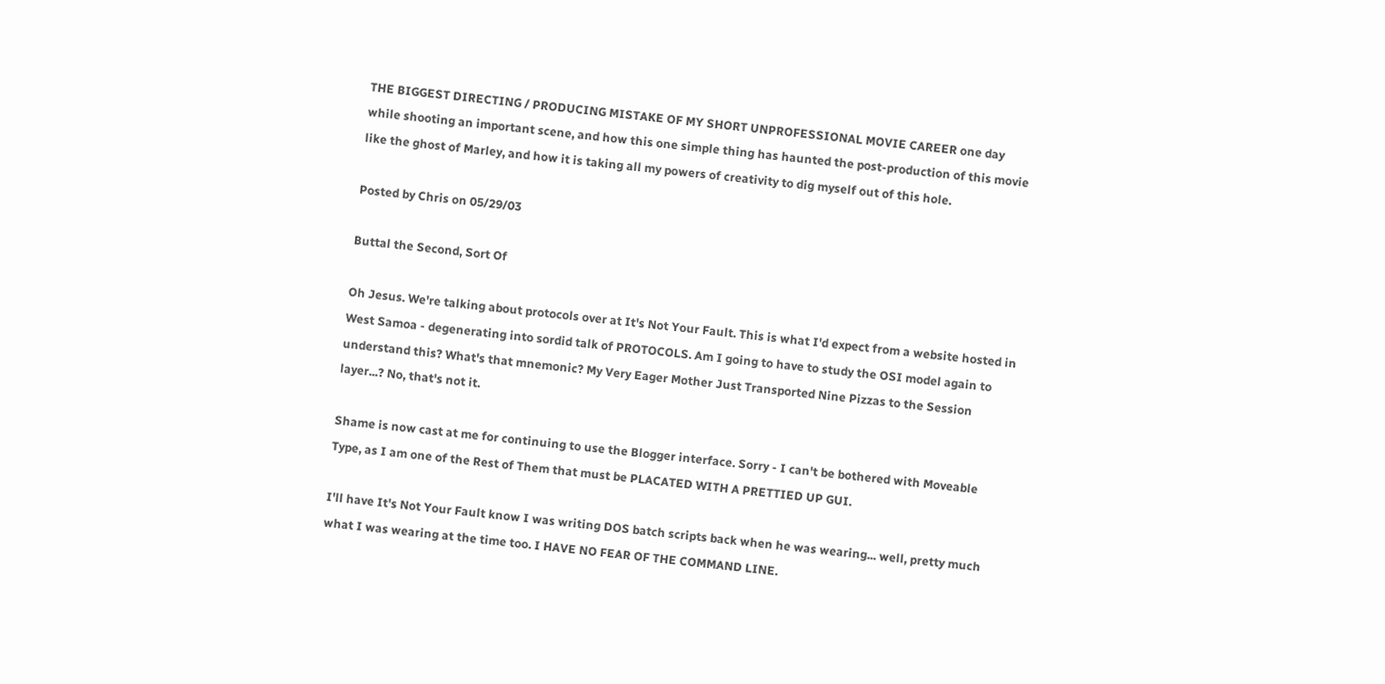THE BIGGEST DIRECTING / PRODUCING MISTAKE OF MY SHORT UNPROFESSIONAL MOVIE CAREER one day while shooting an important scene, and how this one simple thing has haunted the post-production of this movie like the ghost of Marley, and how it is taking all my powers of creativity to dig myself out of this hole.

Posted by Chris on 05/29/03

Buttal the Second, Sort Of

Oh Jesus. We're talking about protocols over at It's Not Your Fault. This is what I'd expect from a website hosted in West Samoa - degenerating into sordid talk of PROTOCOLS. Am I going to have to study the OSI model again to understand this? What's that mnemonic? My Very Eager Mother Just Transported Nine Pizzas to the Session layer...? No, that's not it.

Shame is now cast at me for continuing to use the Blogger interface. Sorry - I can't be bothered with Moveable Type, as I am one of the Rest of Them that must be PLACATED WITH A PRETTIED UP GUI.

I'll have It's Not Your Fault know I was writing DOS batch scripts back when he was wearing... well, pretty much what I was wearing at the time too. I HAVE NO FEAR OF THE COMMAND LINE.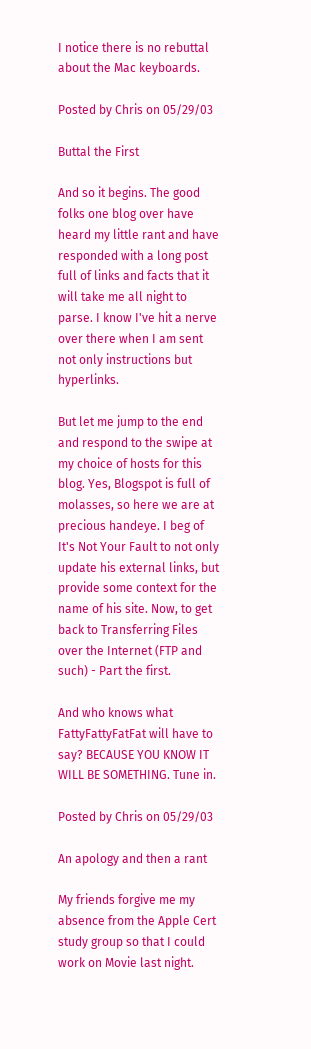I notice there is no rebuttal about the Mac keyboards.

Posted by Chris on 05/29/03

Buttal the First

And so it begins. The good folks one blog over have heard my little rant and have responded with a long post full of links and facts that it will take me all night to parse. I know I've hit a nerve over there when I am sent not only instructions but hyperlinks.

But let me jump to the end and respond to the swipe at my choice of hosts for this blog. Yes, Blogspot is full of molasses, so here we are at precious handeye. I beg of It's Not Your Fault to not only update his external links, but provide some context for the name of his site. Now, to get back to Transferring Files over the Internet (FTP and such) - Part the first.

And who knows what FattyFattyFatFat will have to say? BECAUSE YOU KNOW IT WILL BE SOMETHING. Tune in.

Posted by Chris on 05/29/03

An apology and then a rant

My friends forgive me my absence from the Apple Cert study group so that I could work on Movie last night.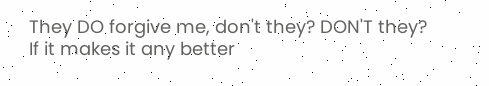They DO forgive me, don't they? DON'T they? If it makes it any better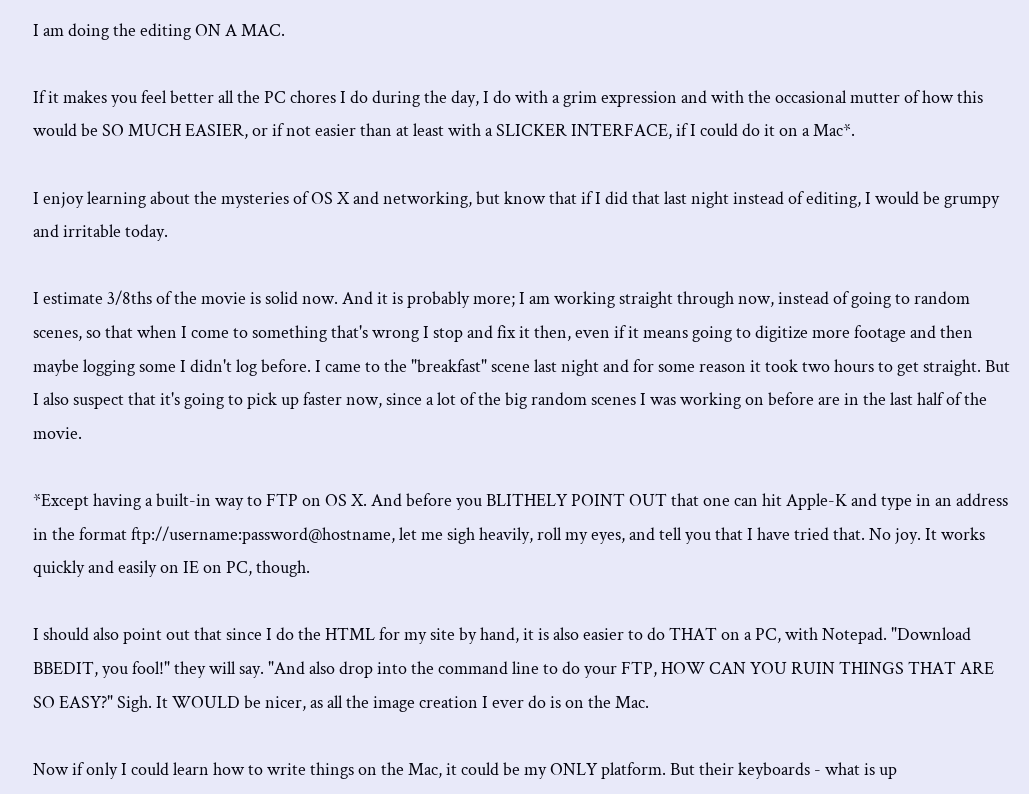I am doing the editing ON A MAC.

If it makes you feel better all the PC chores I do during the day, I do with a grim expression and with the occasional mutter of how this would be SO MUCH EASIER, or if not easier than at least with a SLICKER INTERFACE, if I could do it on a Mac*.

I enjoy learning about the mysteries of OS X and networking, but know that if I did that last night instead of editing, I would be grumpy and irritable today.

I estimate 3/8ths of the movie is solid now. And it is probably more; I am working straight through now, instead of going to random scenes, so that when I come to something that's wrong I stop and fix it then, even if it means going to digitize more footage and then maybe logging some I didn't log before. I came to the "breakfast" scene last night and for some reason it took two hours to get straight. But I also suspect that it's going to pick up faster now, since a lot of the big random scenes I was working on before are in the last half of the movie.

*Except having a built-in way to FTP on OS X. And before you BLITHELY POINT OUT that one can hit Apple-K and type in an address in the format ftp://username:password@hostname, let me sigh heavily, roll my eyes, and tell you that I have tried that. No joy. It works quickly and easily on IE on PC, though.

I should also point out that since I do the HTML for my site by hand, it is also easier to do THAT on a PC, with Notepad. "Download BBEDIT, you fool!" they will say. "And also drop into the command line to do your FTP, HOW CAN YOU RUIN THINGS THAT ARE SO EASY?" Sigh. It WOULD be nicer, as all the image creation I ever do is on the Mac.

Now if only I could learn how to write things on the Mac, it could be my ONLY platform. But their keyboards - what is up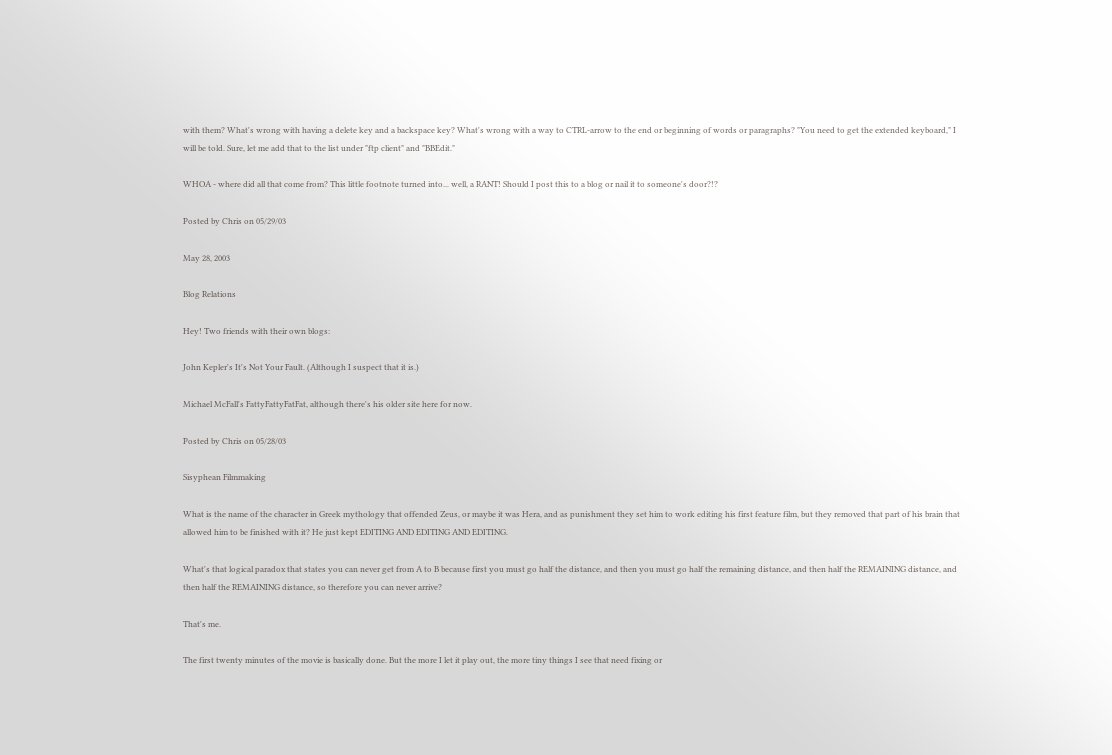with them? What's wrong with having a delete key and a backspace key? What's wrong with a way to CTRL-arrow to the end or beginning of words or paragraphs? "You need to get the extended keyboard," I will be told. Sure, let me add that to the list under "ftp client" and "BBEdit."

WHOA - where did all that come from? This little footnote turned into... well, a RANT! Should I post this to a blog or nail it to someone's door?!?

Posted by Chris on 05/29/03

May 28, 2003

Blog Relations

Hey! Two friends with their own blogs:

John Kepler's It's Not Your Fault. (Although I suspect that it is.)

Michael McFall's FattyFattyFatFat, although there's his older site here for now.

Posted by Chris on 05/28/03

Sisyphean Filmmaking

What is the name of the character in Greek mythology that offended Zeus, or maybe it was Hera, and as punishment they set him to work editing his first feature film, but they removed that part of his brain that allowed him to be finished with it? He just kept EDITING AND EDITING AND EDITING.

What's that logical paradox that states you can never get from A to B because first you must go half the distance, and then you must go half the remaining distance, and then half the REMAINING distance, and then half the REMAINING distance, so therefore you can never arrive?

That's me.

The first twenty minutes of the movie is basically done. But the more I let it play out, the more tiny things I see that need fixing or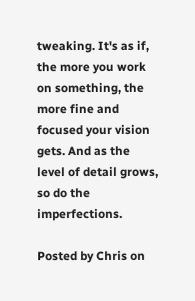tweaking. It's as if, the more you work on something, the more fine and focused your vision gets. And as the level of detail grows, so do the imperfections.

Posted by Chris on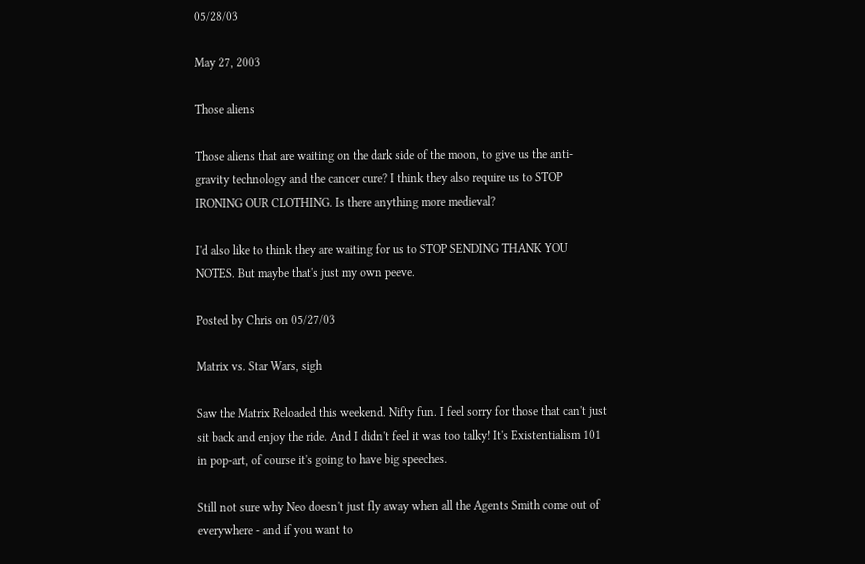05/28/03

May 27, 2003

Those aliens

Those aliens that are waiting on the dark side of the moon, to give us the anti-gravity technology and the cancer cure? I think they also require us to STOP IRONING OUR CLOTHING. Is there anything more medieval?

I'd also like to think they are waiting for us to STOP SENDING THANK YOU NOTES. But maybe that's just my own peeve.

Posted by Chris on 05/27/03

Matrix vs. Star Wars, sigh

Saw the Matrix Reloaded this weekend. Nifty fun. I feel sorry for those that can't just sit back and enjoy the ride. And I didn't feel it was too talky! It's Existentialism 101 in pop-art, of course it's going to have big speeches.

Still not sure why Neo doesn't just fly away when all the Agents Smith come out of everywhere - and if you want to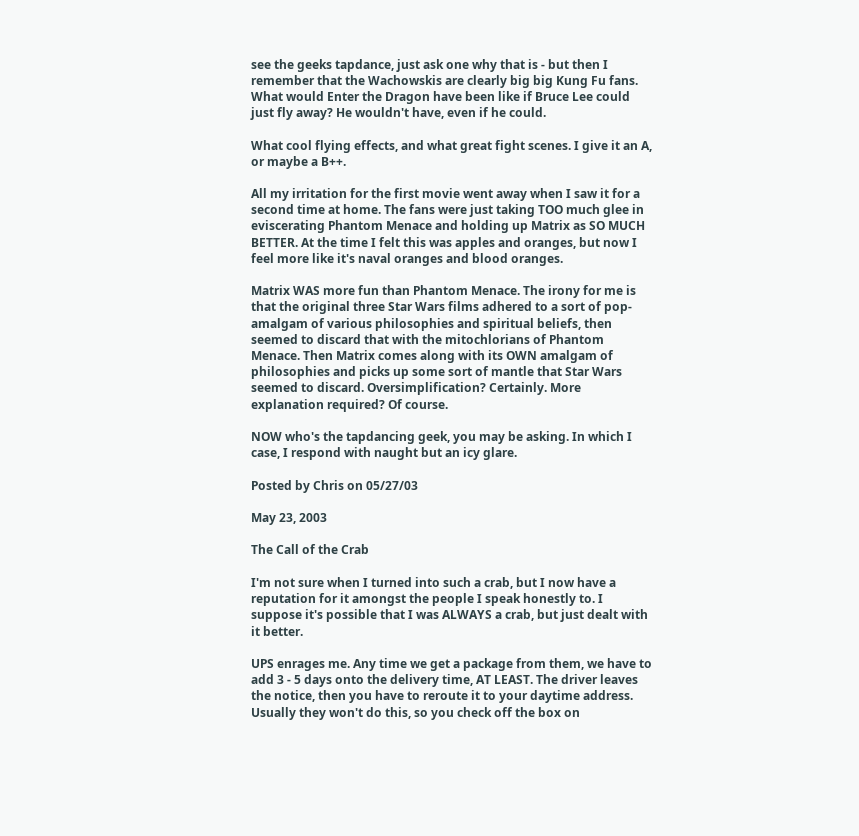see the geeks tapdance, just ask one why that is - but then I remember that the Wachowskis are clearly big big Kung Fu fans. What would Enter the Dragon have been like if Bruce Lee could just fly away? He wouldn't have, even if he could.

What cool flying effects, and what great fight scenes. I give it an A, or maybe a B++.

All my irritation for the first movie went away when I saw it for a second time at home. The fans were just taking TOO much glee in eviscerating Phantom Menace and holding up Matrix as SO MUCH BETTER. At the time I felt this was apples and oranges, but now I feel more like it's naval oranges and blood oranges.

Matrix WAS more fun than Phantom Menace. The irony for me is that the original three Star Wars films adhered to a sort of pop-amalgam of various philosophies and spiritual beliefs, then seemed to discard that with the mitochlorians of Phantom Menace. Then Matrix comes along with its OWN amalgam of philosophies and picks up some sort of mantle that Star Wars seemed to discard. Oversimplification? Certainly. More explanation required? Of course.

NOW who's the tapdancing geek, you may be asking. In which I case, I respond with naught but an icy glare.

Posted by Chris on 05/27/03

May 23, 2003

The Call of the Crab

I'm not sure when I turned into such a crab, but I now have a reputation for it amongst the people I speak honestly to. I suppose it's possible that I was ALWAYS a crab, but just dealt with it better.

UPS enrages me. Any time we get a package from them, we have to add 3 - 5 days onto the delivery time, AT LEAST. The driver leaves the notice, then you have to reroute it to your daytime address. Usually they won't do this, so you check off the box on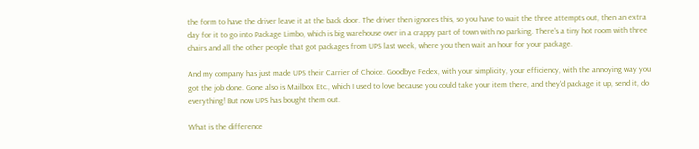the form to have the driver leave it at the back door. The driver then ignores this, so you have to wait the three attempts out, then an extra day for it to go into Package Limbo, which is big warehouse over in a crappy part of town with no parking. There's a tiny hot room with three chairs and all the other people that got packages from UPS last week, where you then wait an hour for your package.

And my company has just made UPS their Carrier of Choice. Goodbye Fedex, with your simplicity, your efficiency, with the annoying way you got the job done. Gone also is Mailbox Etc., which I used to love because you could take your item there, and they'd package it up, send it, do everything! But now UPS has bought them out.

What is the difference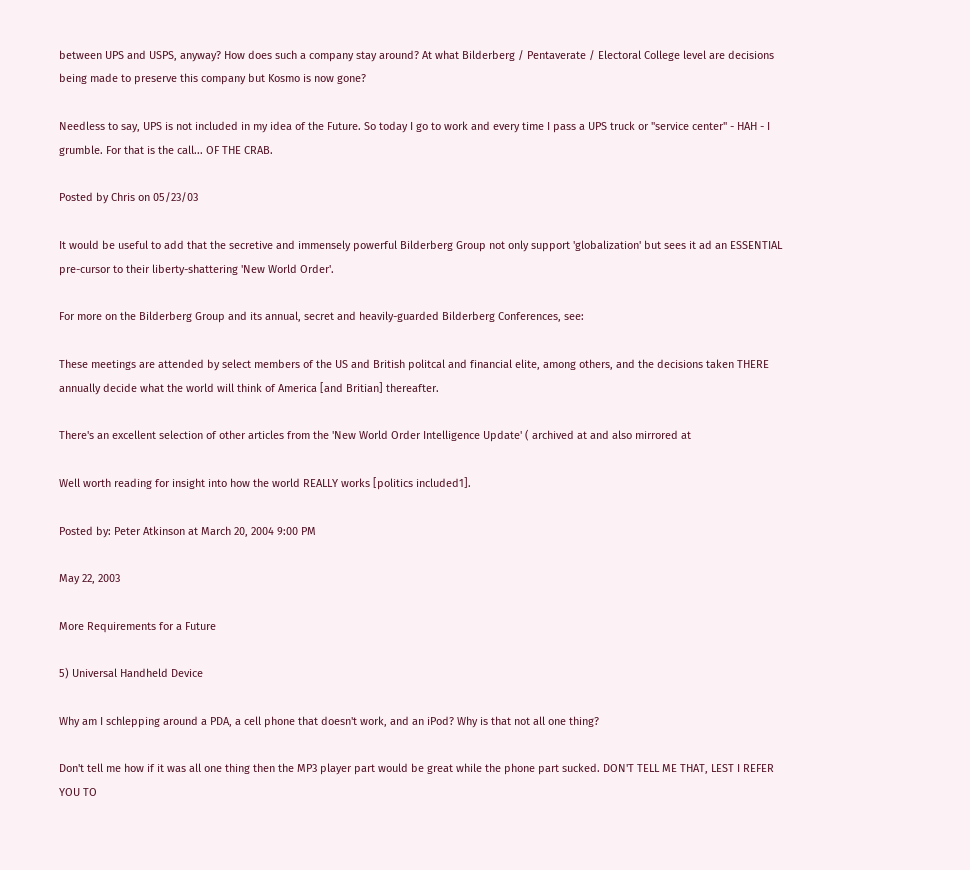between UPS and USPS, anyway? How does such a company stay around? At what Bilderberg / Pentaverate / Electoral College level are decisions being made to preserve this company but Kosmo is now gone?

Needless to say, UPS is not included in my idea of the Future. So today I go to work and every time I pass a UPS truck or "service center" - HAH - I grumble. For that is the call... OF THE CRAB.

Posted by Chris on 05/23/03

It would be useful to add that the secretive and immensely powerful Bilderberg Group not only support 'globalization' but sees it ad an ESSENTIAL pre-cursor to their liberty-shattering 'New World Order'.

For more on the Bilderberg Group and its annual, secret and heavily-guarded Bilderberg Conferences, see:

These meetings are attended by select members of the US and British politcal and financial elite, among others, and the decisions taken THERE annually decide what the world will think of America [and Britian] thereafter.

There's an excellent selection of other articles from the 'New World Order Intelligence Update' ( archived at and also mirrored at

Well worth reading for insight into how the world REALLY works [politics included1].

Posted by: Peter Atkinson at March 20, 2004 9:00 PM

May 22, 2003

More Requirements for a Future

5) Universal Handheld Device

Why am I schlepping around a PDA, a cell phone that doesn't work, and an iPod? Why is that not all one thing?

Don't tell me how if it was all one thing then the MP3 player part would be great while the phone part sucked. DON'T TELL ME THAT, LEST I REFER YOU TO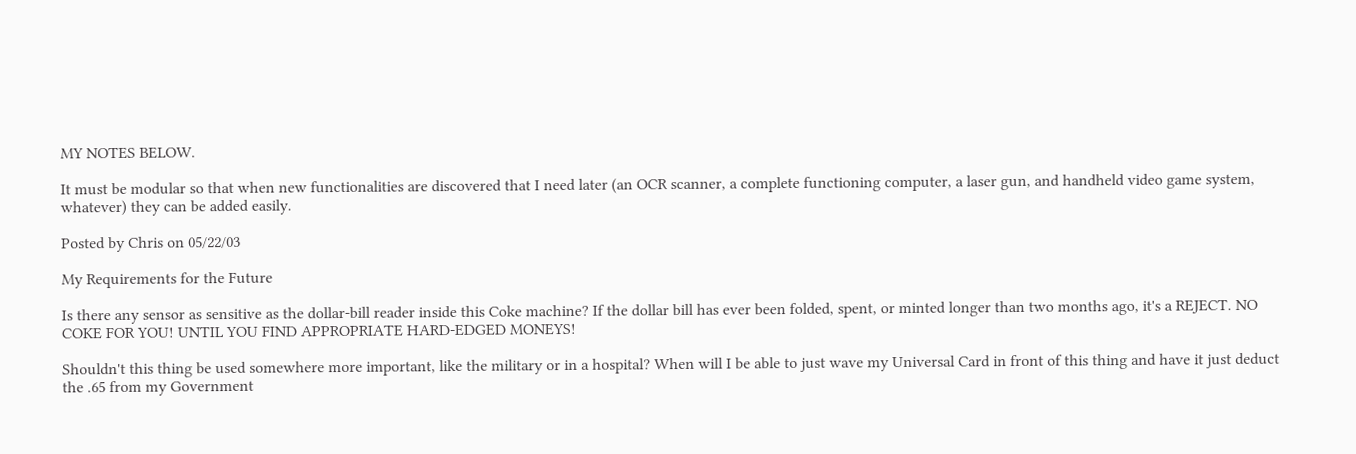MY NOTES BELOW.

It must be modular so that when new functionalities are discovered that I need later (an OCR scanner, a complete functioning computer, a laser gun, and handheld video game system, whatever) they can be added easily.

Posted by Chris on 05/22/03

My Requirements for the Future

Is there any sensor as sensitive as the dollar-bill reader inside this Coke machine? If the dollar bill has ever been folded, spent, or minted longer than two months ago, it's a REJECT. NO COKE FOR YOU! UNTIL YOU FIND APPROPRIATE HARD-EDGED MONEYS!

Shouldn't this thing be used somewhere more important, like the military or in a hospital? When will I be able to just wave my Universal Card in front of this thing and have it just deduct the .65 from my Government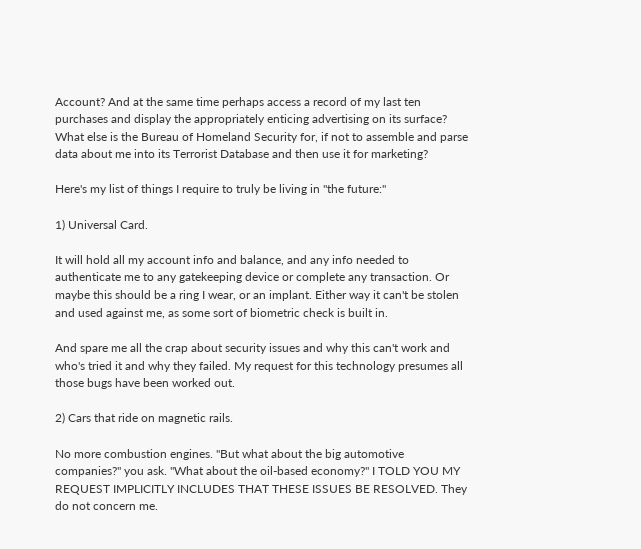Account? And at the same time perhaps access a record of my last ten purchases and display the appropriately enticing advertising on its surface? What else is the Bureau of Homeland Security for, if not to assemble and parse data about me into its Terrorist Database and then use it for marketing?

Here's my list of things I require to truly be living in "the future:"

1) Universal Card.

It will hold all my account info and balance, and any info needed to authenticate me to any gatekeeping device or complete any transaction. Or maybe this should be a ring I wear, or an implant. Either way it can't be stolen and used against me, as some sort of biometric check is built in.

And spare me all the crap about security issues and why this can't work and who's tried it and why they failed. My request for this technology presumes all those bugs have been worked out.

2) Cars that ride on magnetic rails.

No more combustion engines. "But what about the big automotive companies?" you ask. "What about the oil-based economy?" I TOLD YOU MY REQUEST IMPLICITLY INCLUDES THAT THESE ISSUES BE RESOLVED. They do not concern me.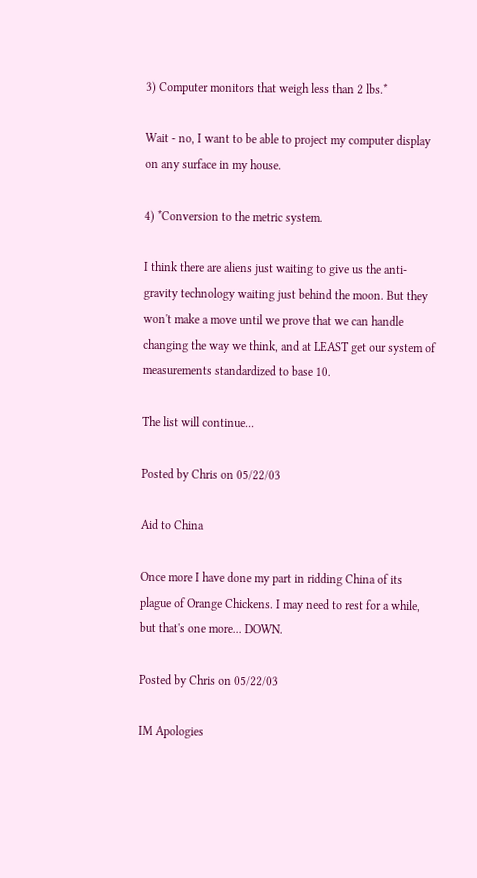3) Computer monitors that weigh less than 2 lbs.*

Wait - no, I want to be able to project my computer display on any surface in my house.

4) *Conversion to the metric system.

I think there are aliens just waiting to give us the anti-gravity technology waiting just behind the moon. But they won't make a move until we prove that we can handle changing the way we think, and at LEAST get our system of measurements standardized to base 10.

The list will continue...

Posted by Chris on 05/22/03

Aid to China

Once more I have done my part in ridding China of its plague of Orange Chickens. I may need to rest for a while, but that's one more... DOWN.

Posted by Chris on 05/22/03

IM Apologies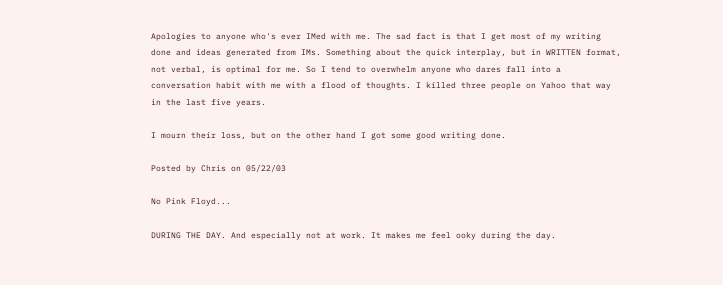Apologies to anyone who's ever IMed with me. The sad fact is that I get most of my writing done and ideas generated from IMs. Something about the quick interplay, but in WRITTEN format, not verbal, is optimal for me. So I tend to overwhelm anyone who dares fall into a conversation habit with me with a flood of thoughts. I killed three people on Yahoo that way in the last five years.

I mourn their loss, but on the other hand I got some good writing done.

Posted by Chris on 05/22/03

No Pink Floyd...

DURING THE DAY. And especially not at work. It makes me feel ooky during the day.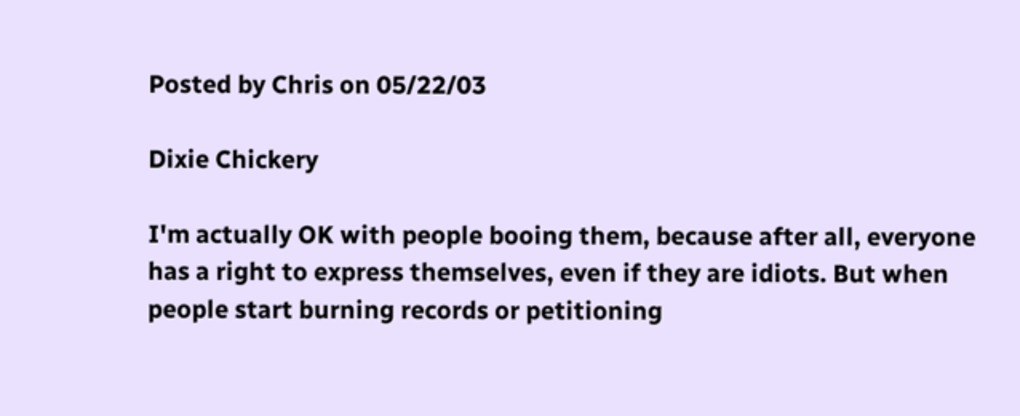Posted by Chris on 05/22/03

Dixie Chickery

I'm actually OK with people booing them, because after all, everyone has a right to express themselves, even if they are idiots. But when people start burning records or petitioning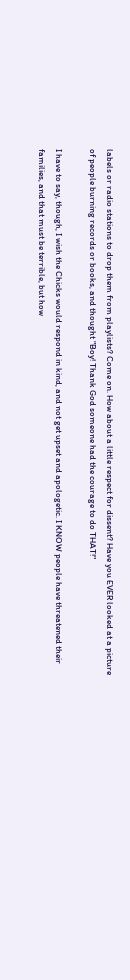labels or radio stations to drop them from playlists? Come on. How about a little respect for dissent? Have you EVER looked at a picture of people burning records or books, and thought "Boy! Thank God someone had the courage to do THAT!"

I have to say, though, I wish the Chicks would respond in kind, and not get upset and apologetic. I KNOW people have threatened their families, and that must be terrible, but how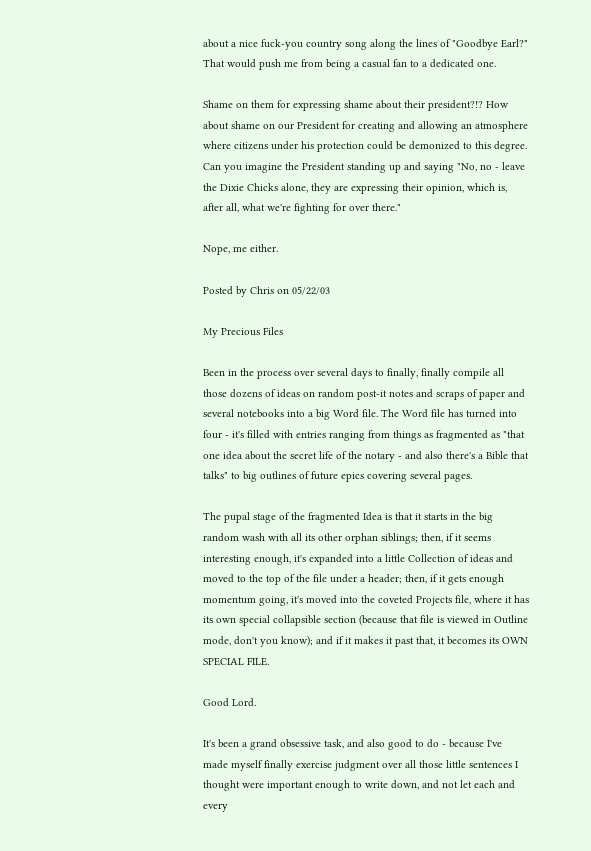about a nice fuck-you country song along the lines of "Goodbye Earl?" That would push me from being a casual fan to a dedicated one.

Shame on them for expressing shame about their president?!? How about shame on our President for creating and allowing an atmosphere where citizens under his protection could be demonized to this degree. Can you imagine the President standing up and saying "No, no - leave the Dixie Chicks alone, they are expressing their opinion, which is, after all, what we're fighting for over there."

Nope, me either.

Posted by Chris on 05/22/03

My Precious Files

Been in the process over several days to finally, finally compile all those dozens of ideas on random post-it notes and scraps of paper and several notebooks into a big Word file. The Word file has turned into four - it's filled with entries ranging from things as fragmented as "that one idea about the secret life of the notary - and also there's a Bible that talks" to big outlines of future epics covering several pages.

The pupal stage of the fragmented Idea is that it starts in the big random wash with all its other orphan siblings; then, if it seems interesting enough, it's expanded into a little Collection of ideas and moved to the top of the file under a header; then, if it gets enough momentum going, it's moved into the coveted Projects file, where it has its own special collapsible section (because that file is viewed in Outline mode, don't you know); and if it makes it past that, it becomes its OWN SPECIAL FILE.

Good Lord.

It's been a grand obsessive task, and also good to do - because I've made myself finally exercise judgment over all those little sentences I thought were important enough to write down, and not let each and every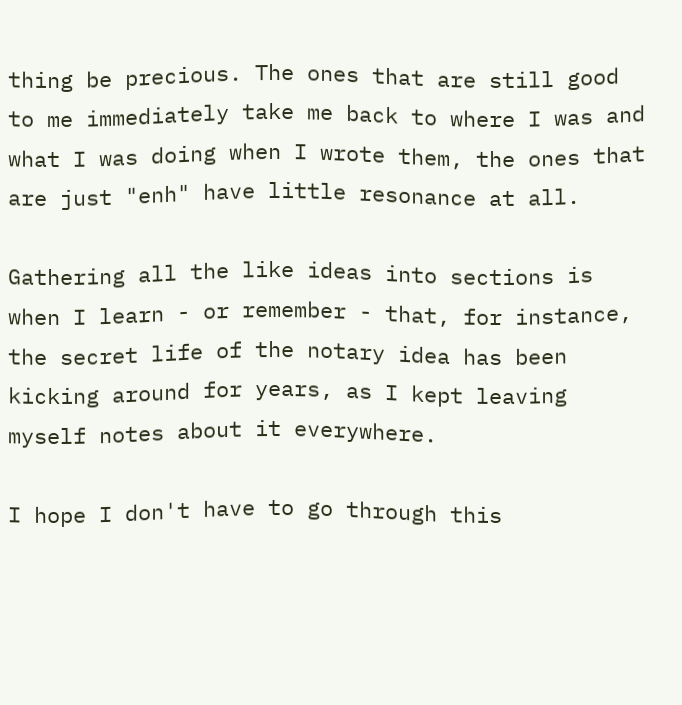thing be precious. The ones that are still good to me immediately take me back to where I was and what I was doing when I wrote them, the ones that are just "enh" have little resonance at all.

Gathering all the like ideas into sections is when I learn - or remember - that, for instance, the secret life of the notary idea has been kicking around for years, as I kept leaving myself notes about it everywhere.

I hope I don't have to go through this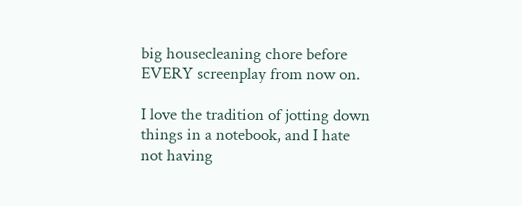big housecleaning chore before EVERY screenplay from now on.

I love the tradition of jotting down things in a notebook, and I hate not having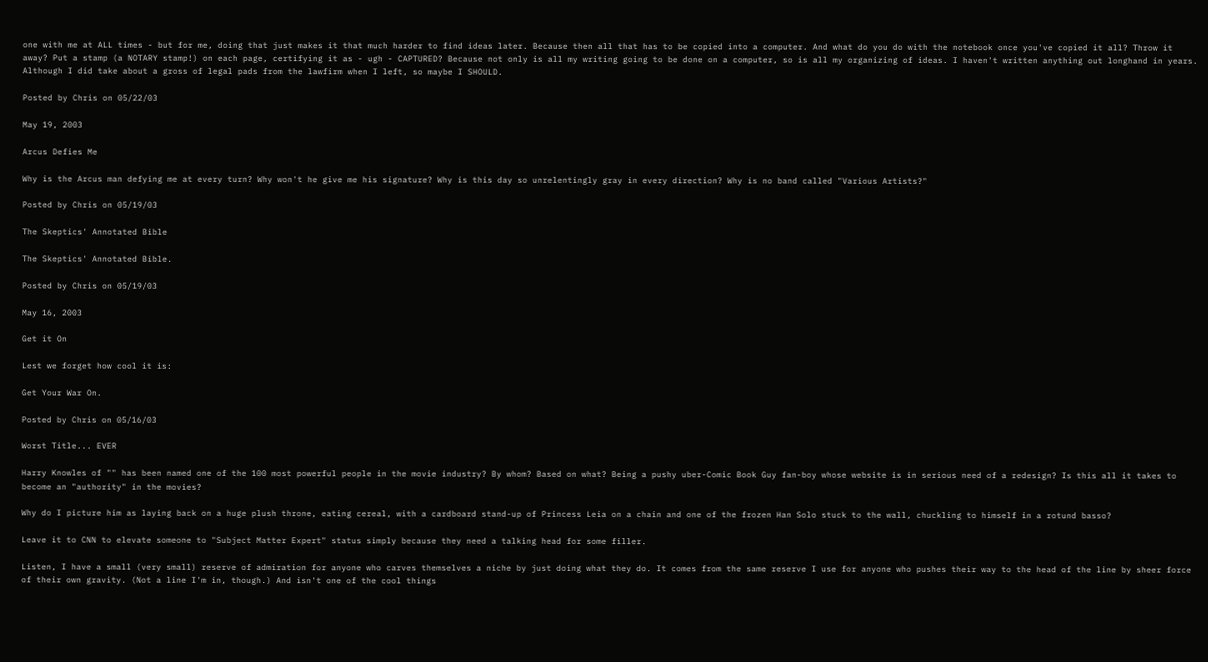one with me at ALL times - but for me, doing that just makes it that much harder to find ideas later. Because then all that has to be copied into a computer. And what do you do with the notebook once you've copied it all? Throw it away? Put a stamp (a NOTARY stamp!) on each page, certifying it as - ugh - CAPTURED? Because not only is all my writing going to be done on a computer, so is all my organizing of ideas. I haven't written anything out longhand in years. Although I did take about a gross of legal pads from the lawfirm when I left, so maybe I SHOULD.

Posted by Chris on 05/22/03

May 19, 2003

Arcus Defies Me

Why is the Arcus man defying me at every turn? Why won't he give me his signature? Why is this day so unrelentingly gray in every direction? Why is no band called "Various Artists?"

Posted by Chris on 05/19/03

The Skeptics' Annotated Bible

The Skeptics' Annotated Bible.

Posted by Chris on 05/19/03

May 16, 2003

Get it On

Lest we forget how cool it is:

Get Your War On.

Posted by Chris on 05/16/03

Worst Title... EVER

Harry Knowles of "" has been named one of the 100 most powerful people in the movie industry? By whom? Based on what? Being a pushy uber-Comic Book Guy fan-boy whose website is in serious need of a redesign? Is this all it takes to become an "authority" in the movies?

Why do I picture him as laying back on a huge plush throne, eating cereal, with a cardboard stand-up of Princess Leia on a chain and one of the frozen Han Solo stuck to the wall, chuckling to himself in a rotund basso?

Leave it to CNN to elevate someone to "Subject Matter Expert" status simply because they need a talking head for some filler.

Listen, I have a small (very small) reserve of admiration for anyone who carves themselves a niche by just doing what they do. It comes from the same reserve I use for anyone who pushes their way to the head of the line by sheer force of their own gravity. (Not a line I'm in, though.) And isn't one of the cool things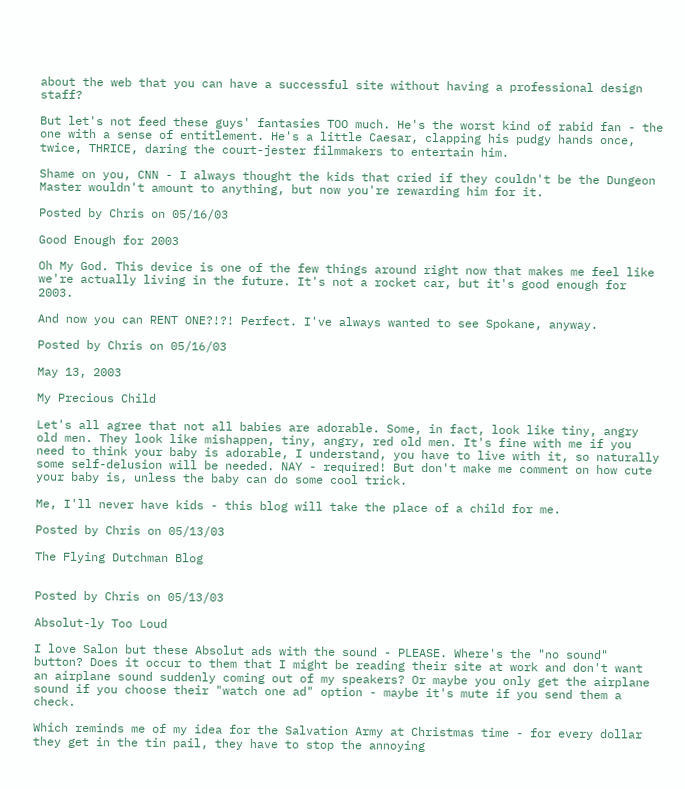about the web that you can have a successful site without having a professional design staff?

But let's not feed these guys' fantasies TOO much. He's the worst kind of rabid fan - the one with a sense of entitlement. He's a little Caesar, clapping his pudgy hands once, twice, THRICE, daring the court-jester filmmakers to entertain him.

Shame on you, CNN - I always thought the kids that cried if they couldn't be the Dungeon Master wouldn't amount to anything, but now you're rewarding him for it.

Posted by Chris on 05/16/03

Good Enough for 2003

Oh My God. This device is one of the few things around right now that makes me feel like we're actually living in the future. It's not a rocket car, but it's good enough for 2003.

And now you can RENT ONE?!?! Perfect. I've always wanted to see Spokane, anyway.

Posted by Chris on 05/16/03

May 13, 2003

My Precious Child

Let's all agree that not all babies are adorable. Some, in fact, look like tiny, angry old men. They look like mishappen, tiny, angry, red old men. It's fine with me if you need to think your baby is adorable, I understand, you have to live with it, so naturally some self-delusion will be needed. NAY - required! But don't make me comment on how cute your baby is, unless the baby can do some cool trick.

Me, I'll never have kids - this blog will take the place of a child for me.

Posted by Chris on 05/13/03

The Flying Dutchman Blog


Posted by Chris on 05/13/03

Absolut-ly Too Loud

I love Salon but these Absolut ads with the sound - PLEASE. Where's the "no sound" button? Does it occur to them that I might be reading their site at work and don't want an airplane sound suddenly coming out of my speakers? Or maybe you only get the airplane sound if you choose their "watch one ad" option - maybe it's mute if you send them a check.

Which reminds me of my idea for the Salvation Army at Christmas time - for every dollar they get in the tin pail, they have to stop the annoying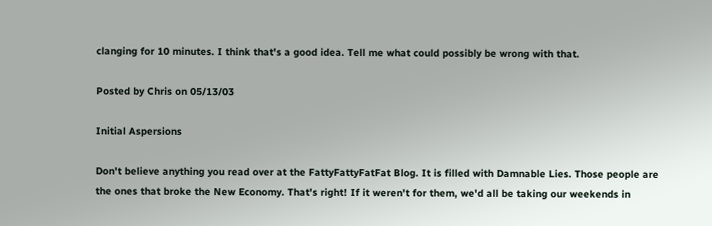clanging for 10 minutes. I think that's a good idea. Tell me what could possibly be wrong with that.

Posted by Chris on 05/13/03

Initial Aspersions

Don't believe anything you read over at the FattyFattyFatFat Blog. It is filled with Damnable Lies. Those people are the ones that broke the New Economy. That's right! If it weren't for them, we'd all be taking our weekends in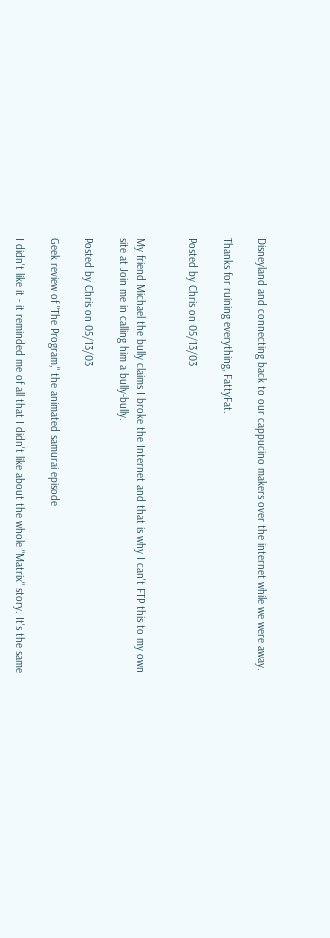Disneyland and connecting back to our cappucino makers over the internet while we were away.

Thanks for ruining everything, FattyFat.

Posted by Chris on 05/13/03


My friend Michael the bully claims I broke the Internet and that is why I can't FTP this to my own site at Join me in calling him a bully-bully.

Posted by Chris on 05/13/03

Geek review of "The Program," the animated samurai episode

I didn't like it - it reminded me of all that I didn't like about the whole "Matrix" story. It's the same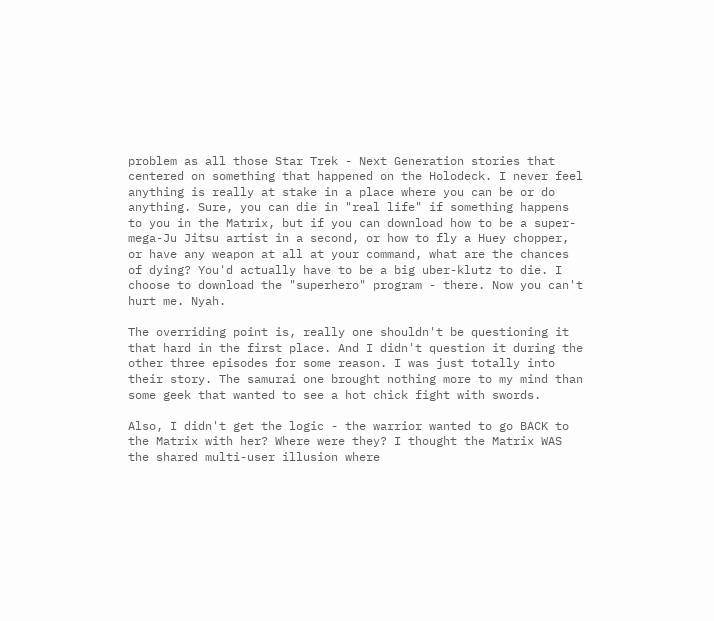problem as all those Star Trek - Next Generation stories that centered on something that happened on the Holodeck. I never feel anything is really at stake in a place where you can be or do anything. Sure, you can die in "real life" if something happens to you in the Matrix, but if you can download how to be a super-mega-Ju Jitsu artist in a second, or how to fly a Huey chopper, or have any weapon at all at your command, what are the chances of dying? You'd actually have to be a big uber-klutz to die. I choose to download the "superhero" program - there. Now you can't hurt me. Nyah.

The overriding point is, really one shouldn't be questioning it that hard in the first place. And I didn't question it during the other three episodes for some reason. I was just totally into their story. The samurai one brought nothing more to my mind than some geek that wanted to see a hot chick fight with swords.

Also, I didn't get the logic - the warrior wanted to go BACK to the Matrix with her? Where were they? I thought the Matrix WAS the shared multi-user illusion where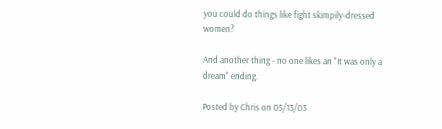you could do things like fight skimpily-dressed women?

And another thing - no one likes an "It was only a dream" ending.

Posted by Chris on 05/13/03